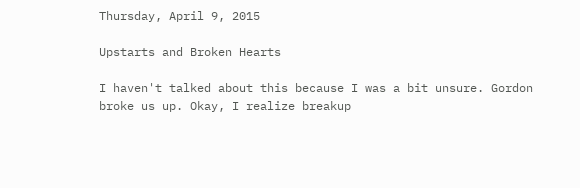Thursday, April 9, 2015

Upstarts and Broken Hearts

I haven't talked about this because I was a bit unsure. Gordon broke us up. Okay, I realize breakup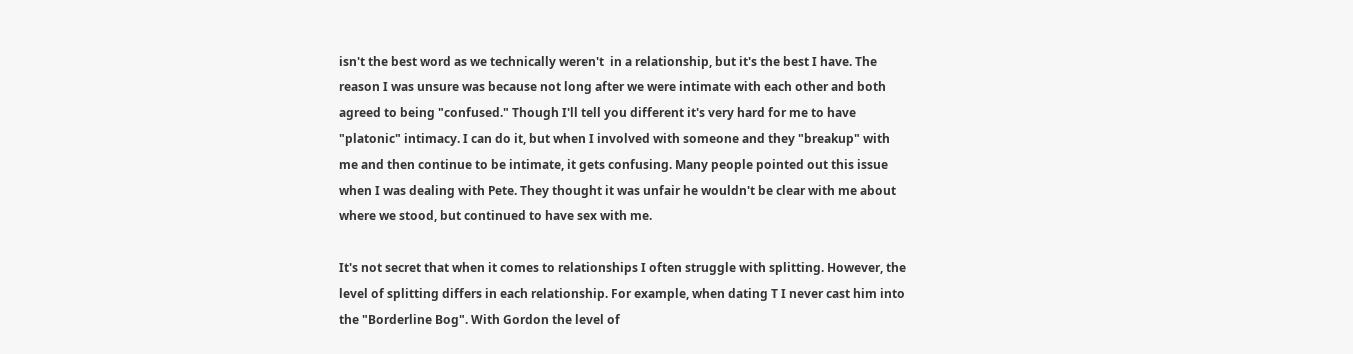isn't the best word as we technically weren't  in a relationship, but it's the best I have. The reason I was unsure was because not long after we were intimate with each other and both agreed to being "confused." Though I'll tell you different it's very hard for me to have "platonic" intimacy. I can do it, but when I involved with someone and they "breakup" with me and then continue to be intimate, it gets confusing. Many people pointed out this issue when I was dealing with Pete. They thought it was unfair he wouldn't be clear with me about where we stood, but continued to have sex with me.

It's not secret that when it comes to relationships I often struggle with splitting. However, the level of splitting differs in each relationship. For example, when dating T I never cast him into the "Borderline Bog". With Gordon the level of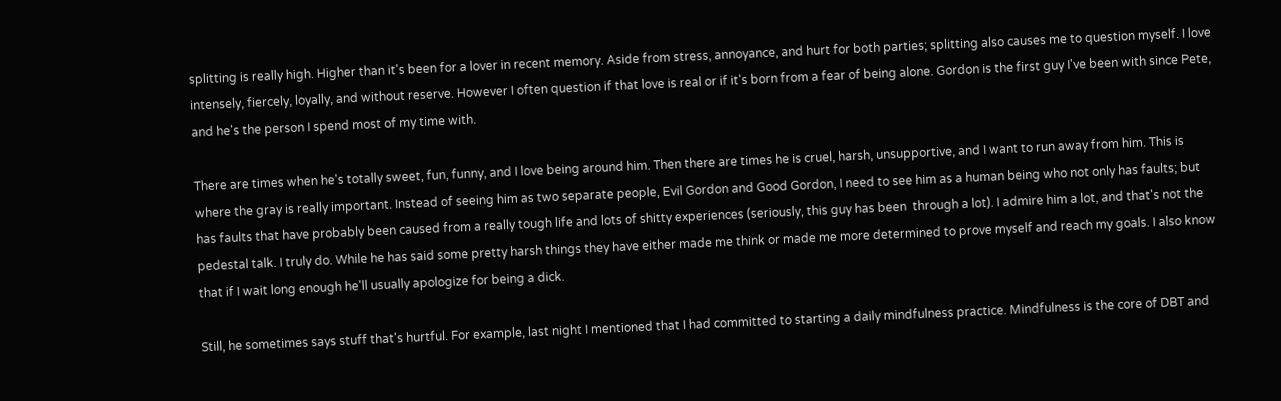splitting is really high. Higher than it's been for a lover in recent memory. Aside from stress, annoyance, and hurt for both parties; splitting also causes me to question myself. I love intensely, fiercely, loyally, and without reserve. However I often question if that love is real or if it's born from a fear of being alone. Gordon is the first guy I've been with since Pete, and he's the person I spend most of my time with.

There are times when he's totally sweet, fun, funny, and I love being around him. Then there are times he is cruel, harsh, unsupportive, and I want to run away from him. This is where the gray is really important. Instead of seeing him as two separate people, Evil Gordon and Good Gordon, I need to see him as a human being who not only has faults; but has faults that have probably been caused from a really tough life and lots of shitty experiences (seriously, this guy has been  through a lot). I admire him a lot, and that's not the pedestal talk. I truly do. While he has said some pretty harsh things they have either made me think or made me more determined to prove myself and reach my goals. I also know that if I wait long enough he'll usually apologize for being a dick.

Still, he sometimes says stuff that's hurtful. For example, last night I mentioned that I had committed to starting a daily mindfulness practice. Mindfulness is the core of DBT and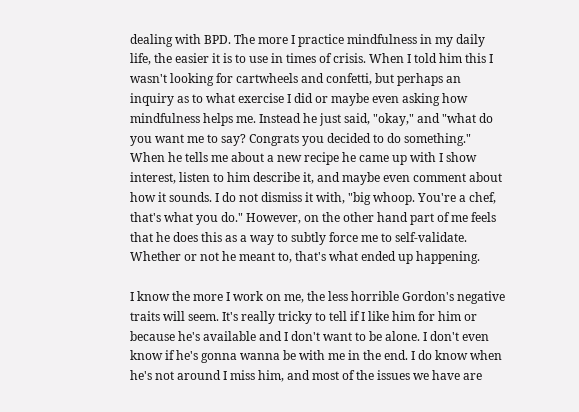dealing with BPD. The more I practice mindfulness in my daily life, the easier it is to use in times of crisis. When I told him this I wasn't looking for cartwheels and confetti, but perhaps an inquiry as to what exercise I did or maybe even asking how mindfulness helps me. Instead he just said, "okay," and "what do you want me to say? Congrats you decided to do something." When he tells me about a new recipe he came up with I show interest, listen to him describe it, and maybe even comment about how it sounds. I do not dismiss it with, "big whoop. You're a chef, that's what you do." However, on the other hand part of me feels that he does this as a way to subtly force me to self-validate. Whether or not he meant to, that's what ended up happening.

I know the more I work on me, the less horrible Gordon's negative traits will seem. It's really tricky to tell if I like him for him or because he's available and I don't want to be alone. I don't even know if he's gonna wanna be with me in the end. I do know when he's not around I miss him, and most of the issues we have are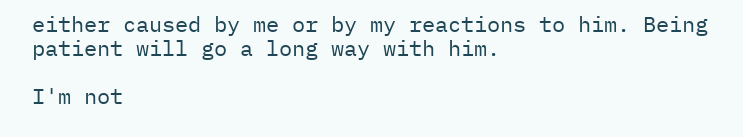either caused by me or by my reactions to him. Being patient will go a long way with him.

I'm not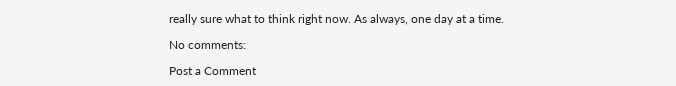really sure what to think right now. As always, one day at a time.

No comments:

Post a Comment